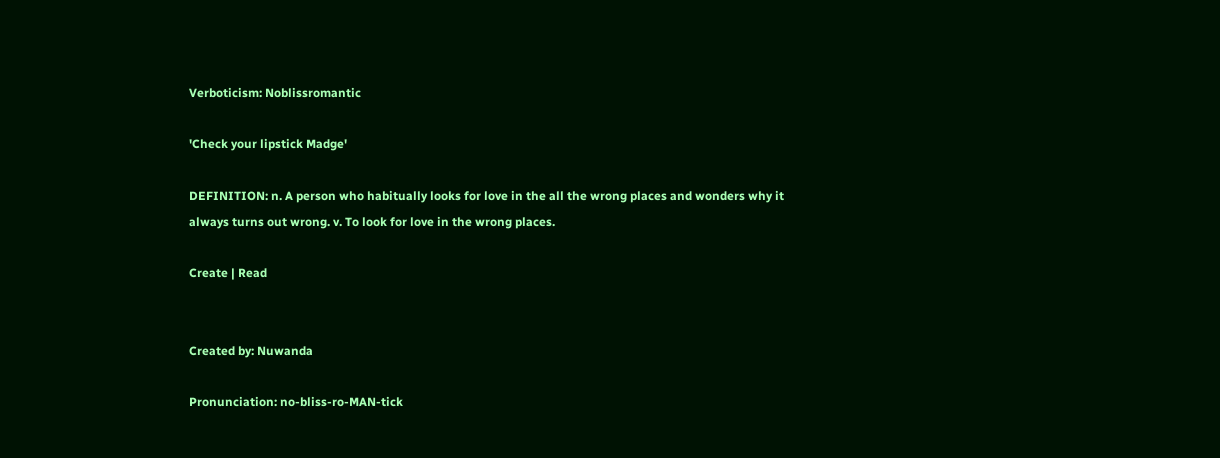Verboticism: Noblissromantic

'Check your lipstick Madge'

DEFINITION: n. A person who habitually looks for love in the all the wrong places and wonders why it always turns out wrong. v. To look for love in the wrong places.

Create | Read


Created by: Nuwanda

Pronunciation: no-bliss-ro-MAN-tick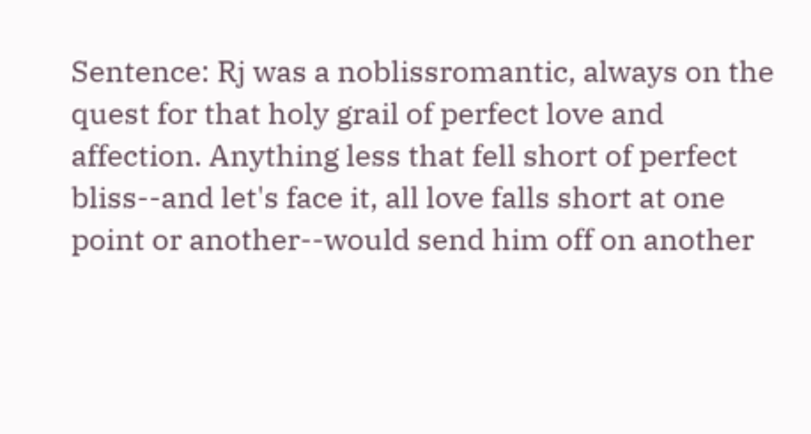Sentence: Rj was a noblissromantic, always on the quest for that holy grail of perfect love and affection. Anything less that fell short of perfect bliss--and let's face it, all love falls short at one point or another--would send him off on another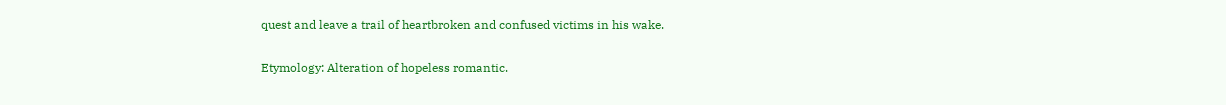quest and leave a trail of heartbroken and confused victims in his wake.

Etymology: Alteration of hopeless romantic.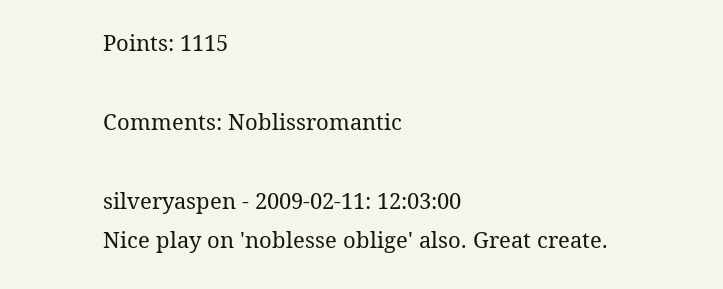Points: 1115

Comments: Noblissromantic

silveryaspen - 2009-02-11: 12:03:00
Nice play on 'noblesse oblige' also. Great create.